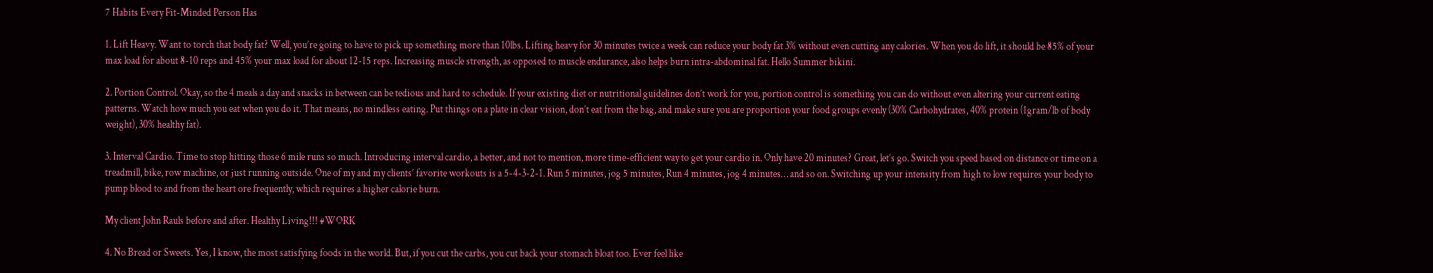7 Habits Every Fit-Minded Person Has

1. Lift Heavy. Want to torch that body fat? Well, you’re going to have to pick up something more than 10lbs. Lifting heavy for 30 minutes twice a week can reduce your body fat 3% without even cutting any calories. When you do lift, it should be 85% of your max load for about 8-10 reps and 45% your max load for about 12-15 reps. Increasing muscle strength, as opposed to muscle endurance, also helps burn intra-abdominal fat. Hello Summer bikini.

2. Portion Control. Okay, so the 4 meals a day and snacks in between can be tedious and hard to schedule. If your existing diet or nutritional guidelines don’t work for you, portion control is something you can do without even altering your current eating patterns. Watch how much you eat when you do it. That means, no mindless eating. Put things on a plate in clear vision, don’t eat from the bag, and make sure you are proportion your food groups evenly (30% Carbohydrates, 40% protein (1gram/lb of body weight), 30% healthy fat).

3. Interval Cardio. Time to stop hitting those 6 mile runs so much. Introducing interval cardio, a better, and not to mention, more time-efficient way to get your cardio in. Only have 20 minutes? Great, let’s go. Switch you speed based on distance or time on a treadmill, bike, row machine, or just running outside. One of my and my clients’ favorite workouts is a 5-4-3-2-1. Run 5 minutes, jog 5 minutes, Run 4 minutes, jog 4 minutes… and so on. Switching up your intensity from high to low requires your body to pump blood to and from the heart ore frequently, which requires a higher calorie burn.

My client John Rauls before and after. Healthy Living!!! #WORK

4. No Bread or Sweets. Yes, I know, the most satisfying foods in the world. But, if you cut the carbs, you cut back your stomach bloat too. Ever feel like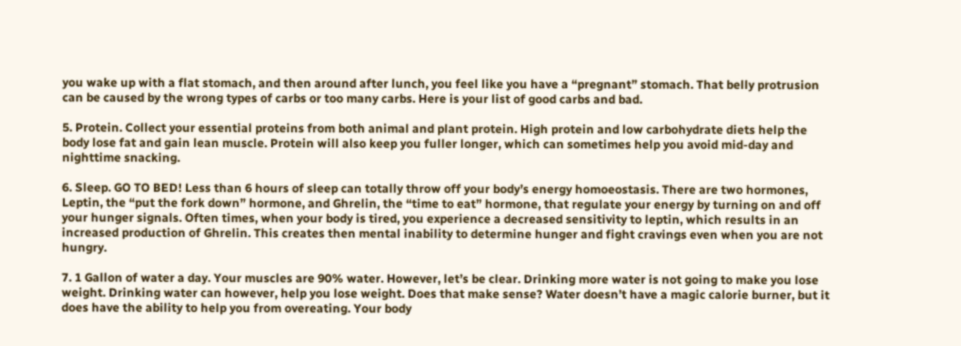you wake up with a flat stomach, and then around after lunch, you feel like you have a “pregnant” stomach. That belly protrusion can be caused by the wrong types of carbs or too many carbs. Here is your list of good carbs and bad.

5. Protein. Collect your essential proteins from both animal and plant protein. High protein and low carbohydrate diets help the body lose fat and gain lean muscle. Protein will also keep you fuller longer, which can sometimes help you avoid mid-day and nighttime snacking.

6. Sleep. GO TO BED! Less than 6 hours of sleep can totally throw off your body’s energy homoeostasis. There are two hormones, Leptin, the “put the fork down” hormone, and Ghrelin, the “time to eat” hormone, that regulate your energy by turning on and off your hunger signals. Often times, when your body is tired, you experience a decreased sensitivity to leptin, which results in an increased production of Ghrelin. This creates then mental inability to determine hunger and fight cravings even when you are not hungry.

7. 1 Gallon of water a day. Your muscles are 90% water. However, let’s be clear. Drinking more water is not going to make you lose weight. Drinking water can however, help you lose weight. Does that make sense? Water doesn’t have a magic calorie burner, but it does have the ability to help you from overeating. Your body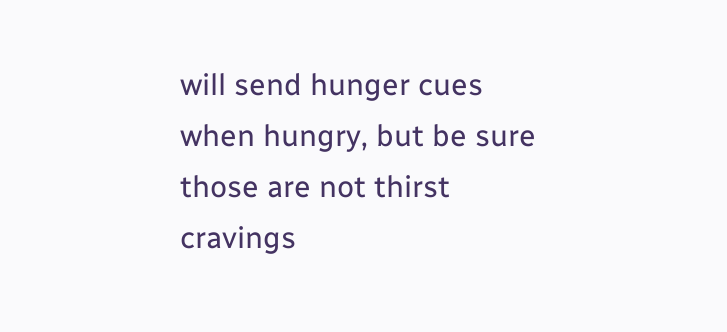will send hunger cues when hungry, but be sure those are not thirst cravings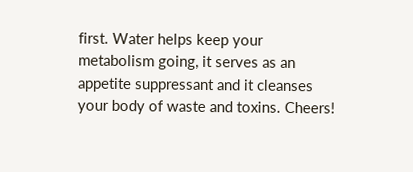first. Water helps keep your metabolism going, it serves as an appetite suppressant and it cleanses your body of waste and toxins. Cheers!